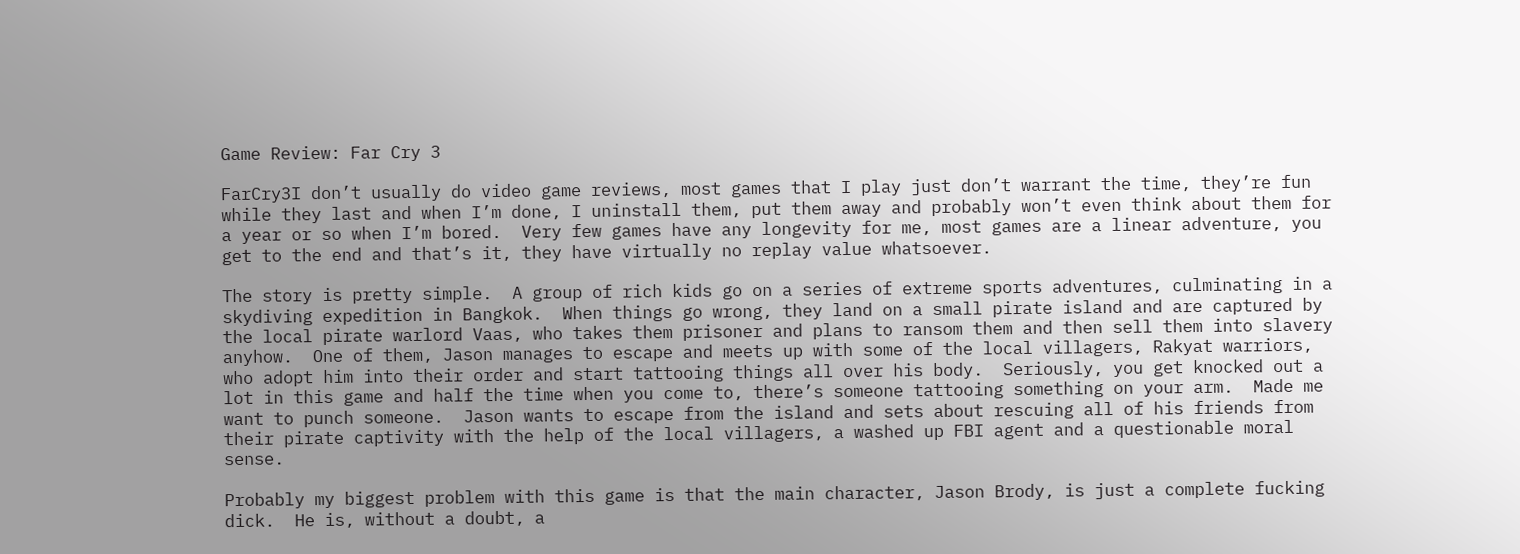Game Review: Far Cry 3

FarCry3I don’t usually do video game reviews, most games that I play just don’t warrant the time, they’re fun while they last and when I’m done, I uninstall them, put them away and probably won’t even think about them for a year or so when I’m bored.  Very few games have any longevity for me, most games are a linear adventure, you get to the end and that’s it, they have virtually no replay value whatsoever.

The story is pretty simple.  A group of rich kids go on a series of extreme sports adventures, culminating in a skydiving expedition in Bangkok.  When things go wrong, they land on a small pirate island and are captured by the local pirate warlord Vaas, who takes them prisoner and plans to ransom them and then sell them into slavery anyhow.  One of them, Jason manages to escape and meets up with some of the local villagers, Rakyat warriors, who adopt him into their order and start tattooing things all over his body.  Seriously, you get knocked out a lot in this game and half the time when you come to, there’s someone tattooing something on your arm.  Made me want to punch someone.  Jason wants to escape from the island and sets about rescuing all of his friends from their pirate captivity with the help of the local villagers, a washed up FBI agent and a questionable moral sense.

Probably my biggest problem with this game is that the main character, Jason Brody, is just a complete fucking dick.  He is, without a doubt, a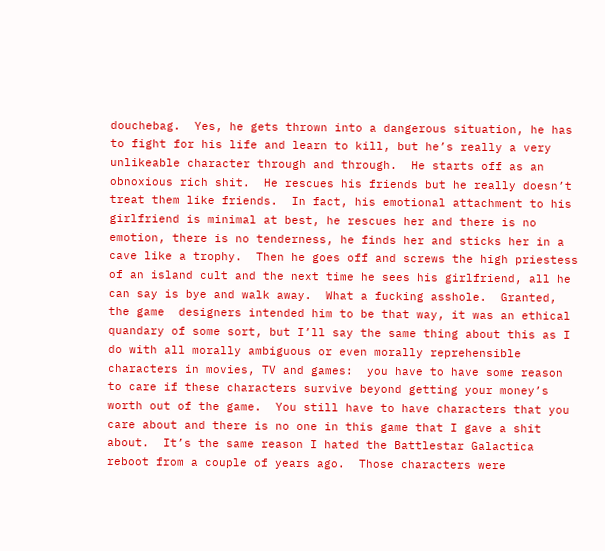douchebag.  Yes, he gets thrown into a dangerous situation, he has to fight for his life and learn to kill, but he’s really a very unlikeable character through and through.  He starts off as an obnoxious rich shit.  He rescues his friends but he really doesn’t treat them like friends.  In fact, his emotional attachment to his girlfriend is minimal at best, he rescues her and there is no emotion, there is no tenderness, he finds her and sticks her in a cave like a trophy.  Then he goes off and screws the high priestess of an island cult and the next time he sees his girlfriend, all he can say is bye and walk away.  What a fucking asshole.  Granted, the game  designers intended him to be that way, it was an ethical quandary of some sort, but I’ll say the same thing about this as I do with all morally ambiguous or even morally reprehensible characters in movies, TV and games:  you have to have some reason to care if these characters survive beyond getting your money’s worth out of the game.  You still have to have characters that you care about and there is no one in this game that I gave a shit about.  It’s the same reason I hated the Battlestar Galactica reboot from a couple of years ago.  Those characters were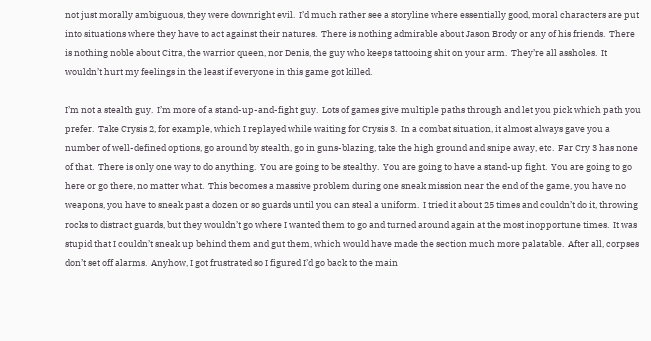not just morally ambiguous, they were downright evil.  I’d much rather see a storyline where essentially good, moral characters are put into situations where they have to act against their natures.  There is nothing admirable about Jason Brody or any of his friends.  There is nothing noble about Citra, the warrior queen, nor Denis, the guy who keeps tattooing shit on your arm.  They’re all assholes.  It wouldn’t hurt my feelings in the least if everyone in this game got killed.

I’m not a stealth guy.  I’m more of a stand-up-and-fight guy.  Lots of games give multiple paths through and let you pick which path you prefer.  Take Crysis 2, for example, which I replayed while waiting for Crysis 3.  In a combat situation, it almost always gave you a number of well-defined options, go around by stealth, go in guns-blazing, take the high ground and snipe away, etc.  Far Cry 3 has none of that.  There is only one way to do anything.  You are going to be stealthy.  You are going to have a stand-up fight.  You are going to go here or go there, no matter what.  This becomes a massive problem during one sneak mission near the end of the game, you have no weapons, you have to sneak past a dozen or so guards until you can steal a uniform.  I tried it about 25 times and couldn’t do it, throwing rocks to distract guards, but they wouldn’t go where I wanted them to go and turned around again at the most inopportune times.  It was stupid that I couldn’t sneak up behind them and gut them, which would have made the section much more palatable.  After all, corpses don’t set off alarms.  Anyhow, I got frustrated so I figured I’d go back to the main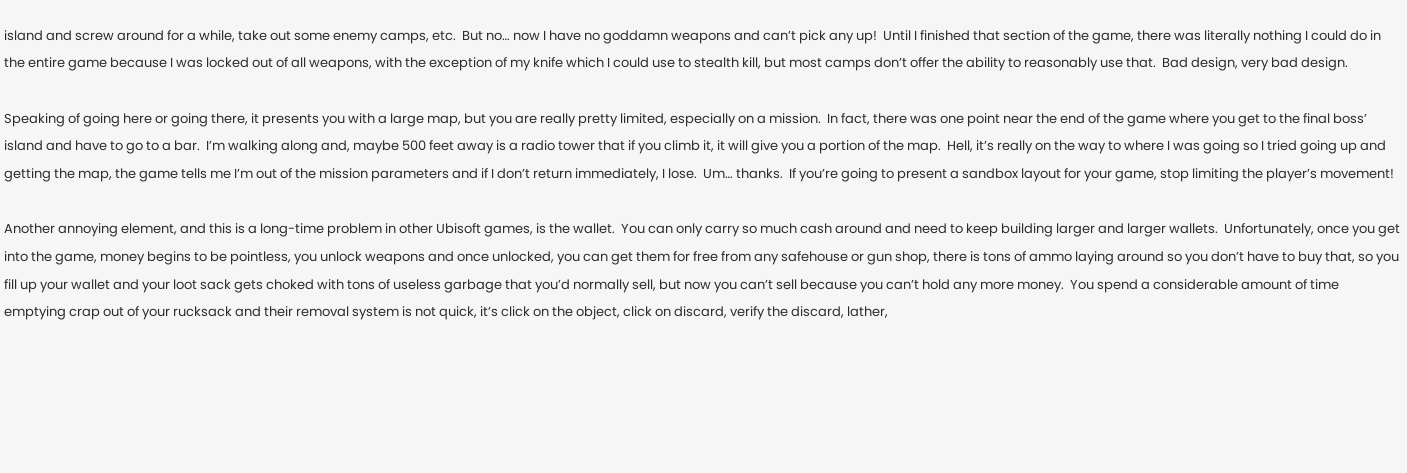island and screw around for a while, take out some enemy camps, etc.  But no… now I have no goddamn weapons and can’t pick any up!  Until I finished that section of the game, there was literally nothing I could do in the entire game because I was locked out of all weapons, with the exception of my knife which I could use to stealth kill, but most camps don’t offer the ability to reasonably use that.  Bad design, very bad design.

Speaking of going here or going there, it presents you with a large map, but you are really pretty limited, especially on a mission.  In fact, there was one point near the end of the game where you get to the final boss’ island and have to go to a bar.  I’m walking along and, maybe 500 feet away is a radio tower that if you climb it, it will give you a portion of the map.  Hell, it’s really on the way to where I was going so I tried going up and getting the map, the game tells me I’m out of the mission parameters and if I don’t return immediately, I lose.  Um… thanks.  If you’re going to present a sandbox layout for your game, stop limiting the player’s movement!

Another annoying element, and this is a long-time problem in other Ubisoft games, is the wallet.  You can only carry so much cash around and need to keep building larger and larger wallets.  Unfortunately, once you get into the game, money begins to be pointless, you unlock weapons and once unlocked, you can get them for free from any safehouse or gun shop, there is tons of ammo laying around so you don’t have to buy that, so you fill up your wallet and your loot sack gets choked with tons of useless garbage that you’d normally sell, but now you can’t sell because you can’t hold any more money.  You spend a considerable amount of time emptying crap out of your rucksack and their removal system is not quick, it’s click on the object, click on discard, verify the discard, lather,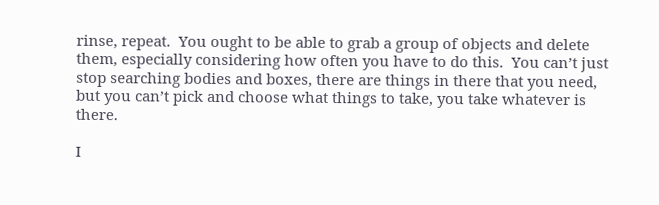rinse, repeat.  You ought to be able to grab a group of objects and delete them, especially considering how often you have to do this.  You can’t just stop searching bodies and boxes, there are things in there that you need, but you can’t pick and choose what things to take, you take whatever is there.

I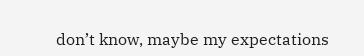don’t know, maybe my expectations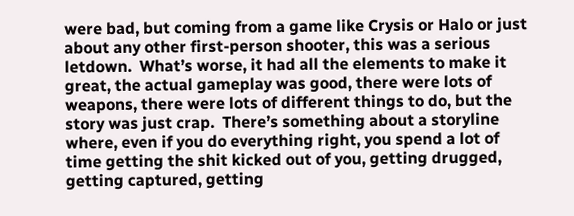were bad, but coming from a game like Crysis or Halo or just about any other first-person shooter, this was a serious letdown.  What’s worse, it had all the elements to make it great, the actual gameplay was good, there were lots of weapons, there were lots of different things to do, but the story was just crap.  There’s something about a storyline where, even if you do everything right, you spend a lot of time getting the shit kicked out of you, getting drugged, getting captured, getting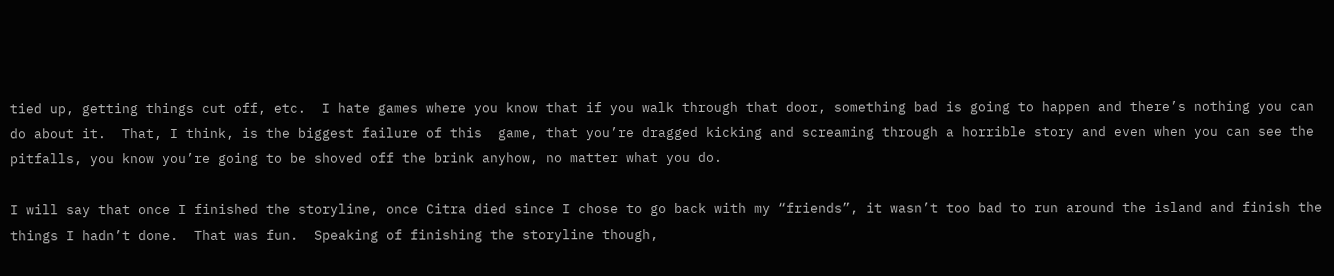tied up, getting things cut off, etc.  I hate games where you know that if you walk through that door, something bad is going to happen and there’s nothing you can do about it.  That, I think, is the biggest failure of this  game, that you’re dragged kicking and screaming through a horrible story and even when you can see the pitfalls, you know you’re going to be shoved off the brink anyhow, no matter what you do.

I will say that once I finished the storyline, once Citra died since I chose to go back with my “friends”, it wasn’t too bad to run around the island and finish the things I hadn’t done.  That was fun.  Speaking of finishing the storyline though,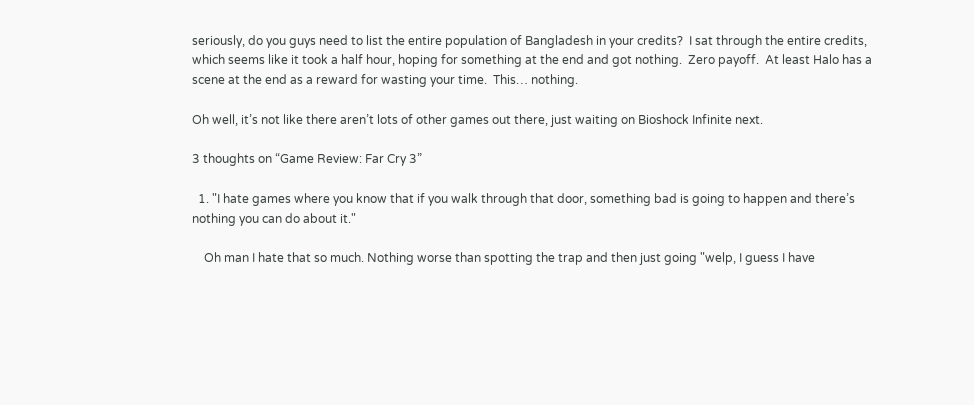seriously, do you guys need to list the entire population of Bangladesh in your credits?  I sat through the entire credits, which seems like it took a half hour, hoping for something at the end and got nothing.  Zero payoff.  At least Halo has a scene at the end as a reward for wasting your time.  This… nothing.

Oh well, it’s not like there aren’t lots of other games out there, just waiting on Bioshock Infinite next.

3 thoughts on “Game Review: Far Cry 3”

  1. "I hate games where you know that if you walk through that door, something bad is going to happen and there’s nothing you can do about it."

    Oh man I hate that so much. Nothing worse than spotting the trap and then just going "welp, I guess I have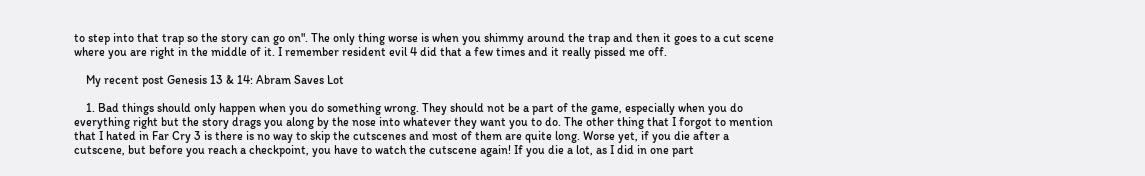to step into that trap so the story can go on". The only thing worse is when you shimmy around the trap and then it goes to a cut scene where you are right in the middle of it. I remember resident evil 4 did that a few times and it really pissed me off.

    My recent post Genesis 13 & 14: Abram Saves Lot

    1. Bad things should only happen when you do something wrong. They should not be a part of the game, especially when you do everything right but the story drags you along by the nose into whatever they want you to do. The other thing that I forgot to mention that I hated in Far Cry 3 is there is no way to skip the cutscenes and most of them are quite long. Worse yet, if you die after a cutscene, but before you reach a checkpoint, you have to watch the cutscene again! If you die a lot, as I did in one part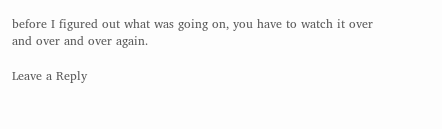before I figured out what was going on, you have to watch it over and over and over again.

Leave a Reply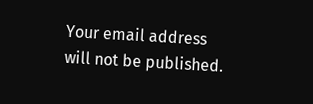Your email address will not be published.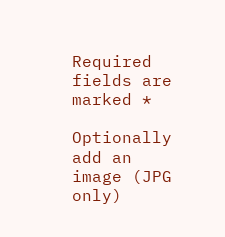Required fields are marked *

Optionally add an image (JPG only)